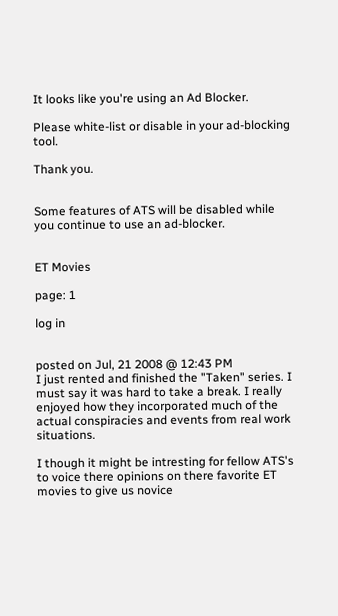It looks like you're using an Ad Blocker.

Please white-list or disable in your ad-blocking tool.

Thank you.


Some features of ATS will be disabled while you continue to use an ad-blocker.


ET Movies

page: 1

log in


posted on Jul, 21 2008 @ 12:43 PM
I just rented and finished the "Taken" series. I must say it was hard to take a break. I really enjoyed how they incorporated much of the actual conspiracies and events from real work situations.

I though it might be intresting for fellow ATS's to voice there opinions on there favorite ET movies to give us novice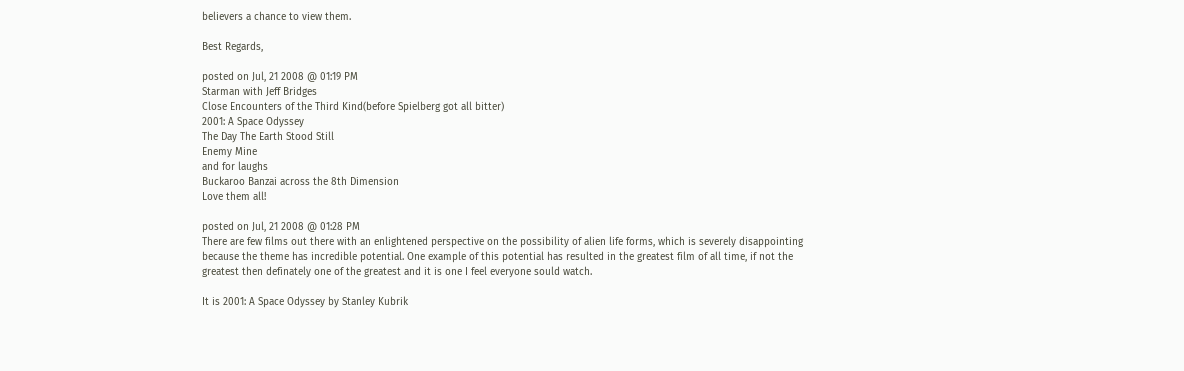believers a chance to view them.

Best Regards,

posted on Jul, 21 2008 @ 01:19 PM
Starman with Jeff Bridges
Close Encounters of the Third Kind(before Spielberg got all bitter)
2001: A Space Odyssey
The Day The Earth Stood Still
Enemy Mine
and for laughs
Buckaroo Banzai across the 8th Dimension
Love them all!

posted on Jul, 21 2008 @ 01:28 PM
There are few films out there with an enlightened perspective on the possibility of alien life forms, which is severely disappointing because the theme has incredible potential. One example of this potential has resulted in the greatest film of all time, if not the greatest then definately one of the greatest and it is one I feel everyone sould watch.

It is 2001: A Space Odyssey by Stanley Kubrik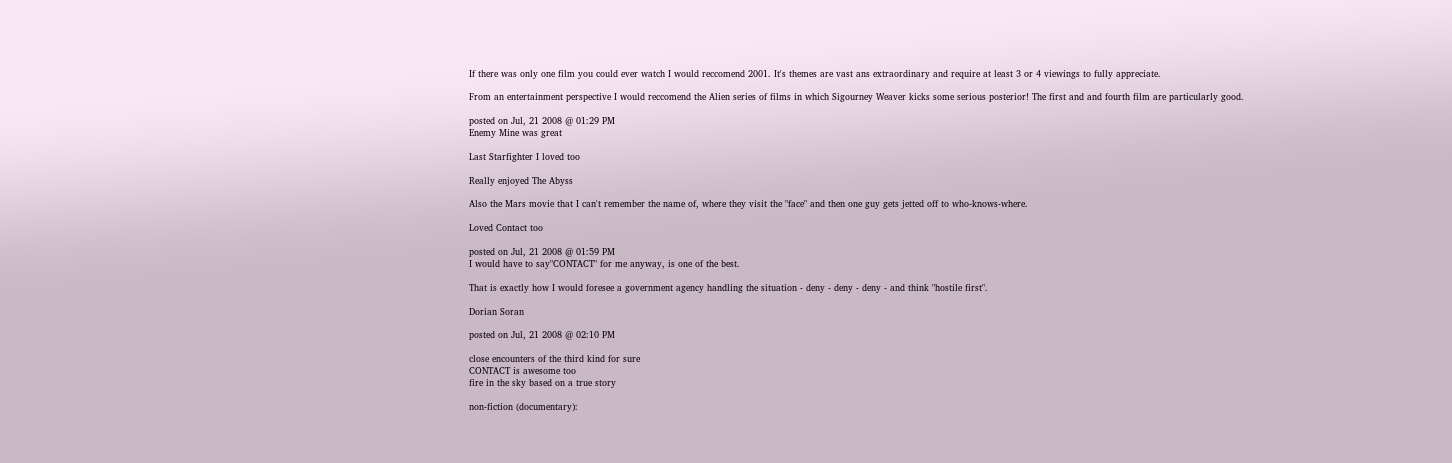If there was only one film you could ever watch I would reccomend 2001. It's themes are vast ans extraordinary and require at least 3 or 4 viewings to fully appreciate.

From an entertainment perspective I would reccomend the Alien series of films in which Sigourney Weaver kicks some serious posterior! The first and and fourth film are particularly good.

posted on Jul, 21 2008 @ 01:29 PM
Enemy Mine was great

Last Starfighter I loved too

Really enjoyed The Abyss

Also the Mars movie that I can't remember the name of, where they visit the "face" and then one guy gets jetted off to who-knows-where.

Loved Contact too

posted on Jul, 21 2008 @ 01:59 PM
I would have to say"CONTACT" for me anyway, is one of the best.

That is exactly how I would foresee a government agency handling the situation - deny - deny - deny - and think "hostile first".

Dorian Soran

posted on Jul, 21 2008 @ 02:10 PM

close encounters of the third kind for sure
CONTACT is awesome too
fire in the sky based on a true story

non-fiction (documentary):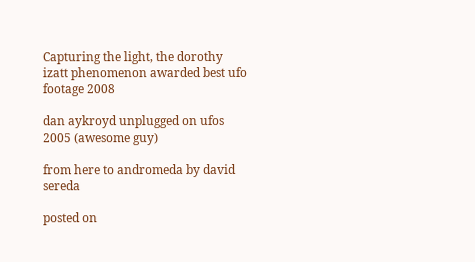Capturing the light, the dorothy izatt phenomenon awarded best ufo footage 2008

dan aykroyd unplugged on ufos 2005 (awesome guy)

from here to andromeda by david sereda

posted on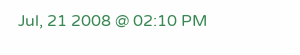Jul, 21 2008 @ 02:10 PM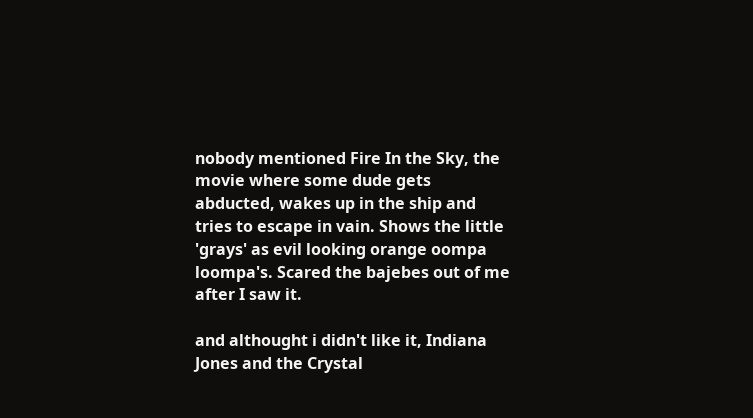nobody mentioned Fire In the Sky, the movie where some dude gets abducted, wakes up in the ship and tries to escape in vain. Shows the little 'grays' as evil looking orange oompa loompa's. Scared the bajebes out of me after I saw it.

and althought i didn't like it, Indiana Jones and the Crystal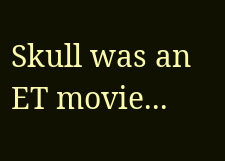Skull was an ET movie...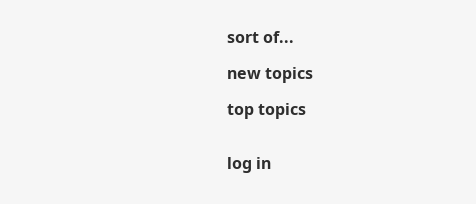sort of...

new topics

top topics


log in